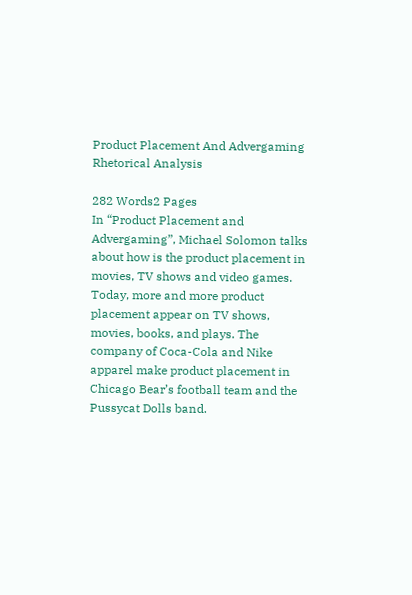Product Placement And Advergaming Rhetorical Analysis

282 Words2 Pages
In “Product Placement and Advergaming”, Michael Solomon talks about how is the product placement in movies, TV shows and video games. Today, more and more product placement appear on TV shows, movies, books, and plays. The company of Coca-Cola and Nike apparel make product placement in Chicago Bear’s football team and the Pussycat Dolls band.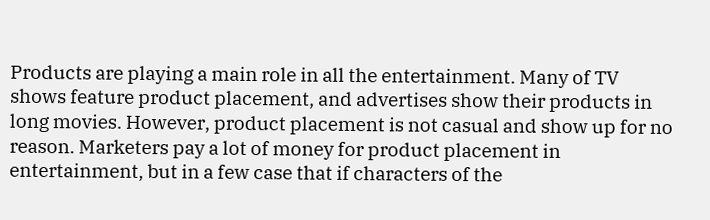Products are playing a main role in all the entertainment. Many of TV shows feature product placement, and advertises show their products in long movies. However, product placement is not casual and show up for no reason. Marketers pay a lot of money for product placement in entertainment, but in a few case that if characters of the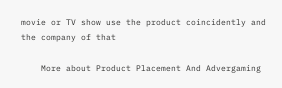movie or TV show use the product coincidently and the company of that

    More about Product Placement And Advergaming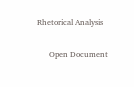Rhetorical Analysis

      Open Document